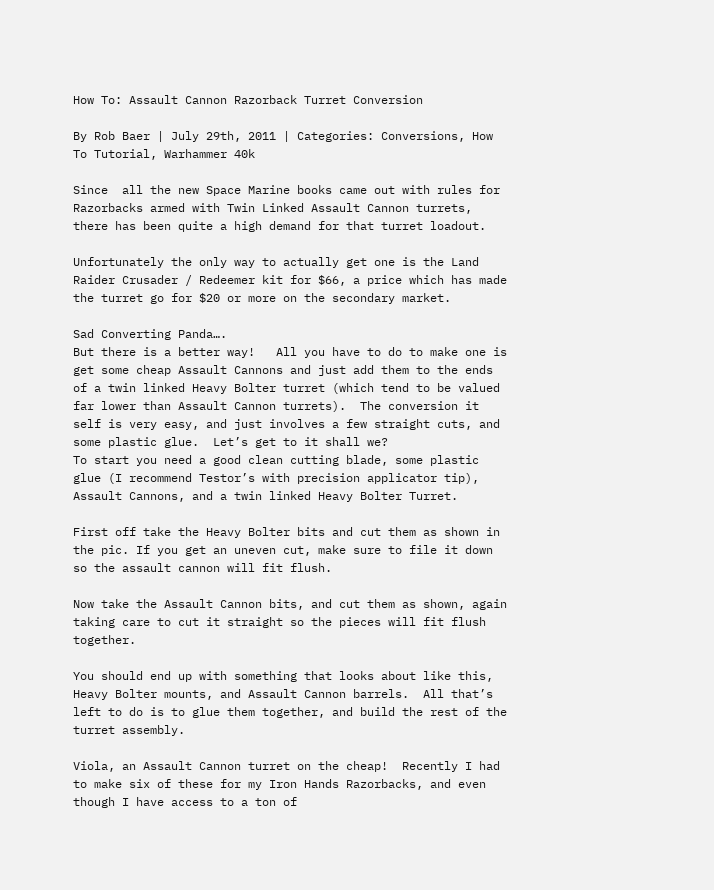How To: Assault Cannon Razorback Turret Conversion

By Rob Baer | July 29th, 2011 | Categories: Conversions, How To Tutorial, Warhammer 40k

Since  all the new Space Marine books came out with rules for Razorbacks armed with Twin Linked Assault Cannon turrets, there has been quite a high demand for that turret loadout.

Unfortunately the only way to actually get one is the Land Raider Crusader / Redeemer kit for $66, a price which has made the turret go for $20 or more on the secondary market.

Sad Converting Panda….
But there is a better way!   All you have to do to make one is get some cheap Assault Cannons and just add them to the ends of a twin linked Heavy Bolter turret (which tend to be valued far lower than Assault Cannon turrets).  The conversion it self is very easy, and just involves a few straight cuts, and some plastic glue.  Let’s get to it shall we?
To start you need a good clean cutting blade, some plastic glue (I recommend Testor’s with precision applicator tip), Assault Cannons, and a twin linked Heavy Bolter Turret.

First off take the Heavy Bolter bits and cut them as shown in the pic. If you get an uneven cut, make sure to file it down so the assault cannon will fit flush.

Now take the Assault Cannon bits, and cut them as shown, again taking care to cut it straight so the pieces will fit flush together.

You should end up with something that looks about like this, Heavy Bolter mounts, and Assault Cannon barrels.  All that’s left to do is to glue them together, and build the rest of the turret assembly.

Viola, an Assault Cannon turret on the cheap!  Recently I had to make six of these for my Iron Hands Razorbacks, and even though I have access to a ton of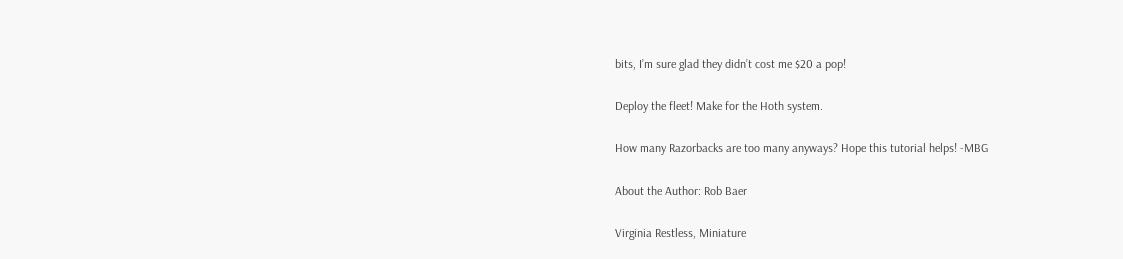bits, I’m sure glad they didn’t cost me $20 a pop!

Deploy the fleet! Make for the Hoth system.

How many Razorbacks are too many anyways? Hope this tutorial helps! -MBG

About the Author: Rob Baer

Virginia Restless, Miniature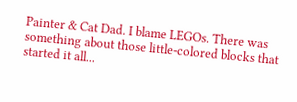Painter & Cat Dad. I blame LEGOs. There was something about those little-colored blocks that started it all...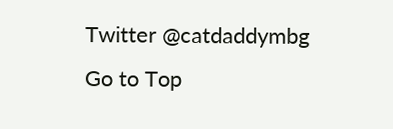Twitter @catdaddymbg
Go to Top